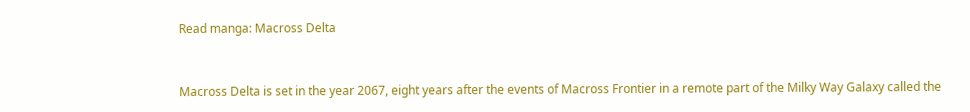Read manga: Macross Delta


Macross Delta is set in the year 2067, eight years after the events of Macross Frontier in a remote part of the Milky Way Galaxy called the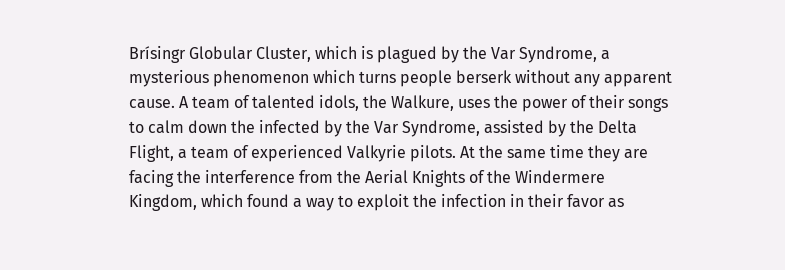Brísingr Globular Cluster, which is plagued by the Var Syndrome, a mysterious phenomenon which turns people berserk without any apparent cause. A team of talented idols, the Walkure, uses the power of their songs to calm down the infected by the Var Syndrome, assisted by the Delta Flight, a team of experienced Valkyrie pilots. At the same time they are facing the interference from the Aerial Knights of the Windermere Kingdom, which found a way to exploit the infection in their favor as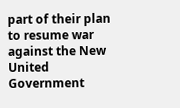part of their plan to resume war against the New United Government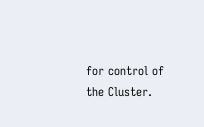for control of the Cluster.